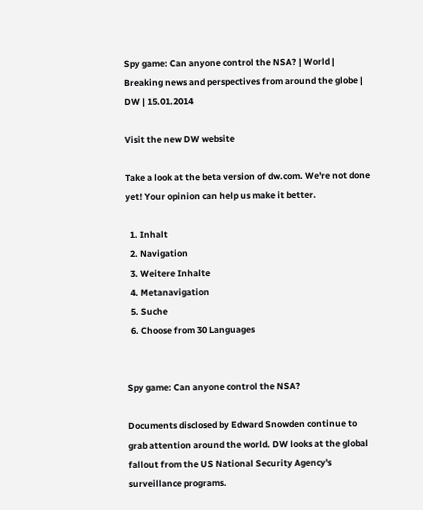Spy game: Can anyone control the NSA? | World | Breaking news and perspectives from around the globe | DW | 15.01.2014

Visit the new DW website

Take a look at the beta version of dw.com. We're not done yet! Your opinion can help us make it better.

  1. Inhalt
  2. Navigation
  3. Weitere Inhalte
  4. Metanavigation
  5. Suche
  6. Choose from 30 Languages


Spy game: Can anyone control the NSA?

Documents disclosed by Edward Snowden continue to grab attention around the world. DW looks at the global fallout from the US National Security Agency's surveillance programs.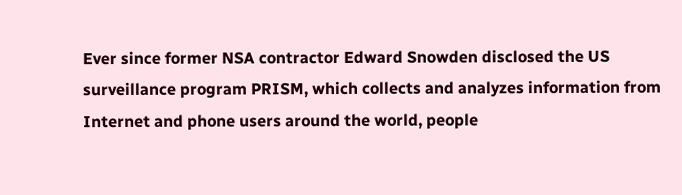Ever since former NSA contractor Edward Snowden disclosed the US surveillance program PRISM, which collects and analyzes information from Internet and phone users around the world, people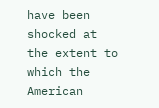have been shocked at the extent to which the American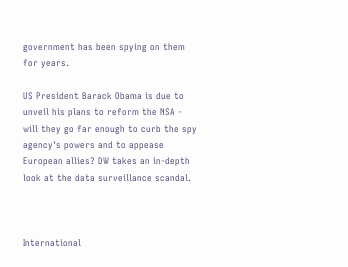government has been spying on them for years.

US President Barack Obama is due to unveil his plans to reform the NSA - will they go far enough to curb the spy agency's powers and to appease European allies? DW takes an in-depth look at the data surveillance scandal.



International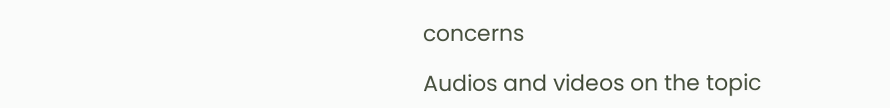concerns

Audios and videos on the topic